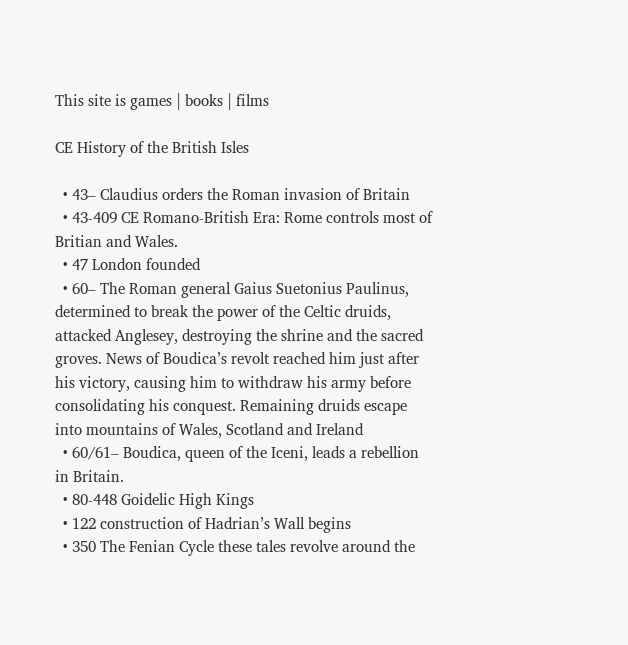This site is games | books | films

CE History of the British Isles

  • 43– Claudius orders the Roman invasion of Britain
  • 43-409 CE Romano-British Era: Rome controls most of Britian and Wales.
  • 47 London founded
  • 60– The Roman general Gaius Suetonius Paulinus, determined to break the power of the Celtic druids, attacked Anglesey, destroying the shrine and the sacred groves. News of Boudica’s revolt reached him just after his victory, causing him to withdraw his army before consolidating his conquest. Remaining druids escape into mountains of Wales, Scotland and Ireland
  • 60/61– Boudica, queen of the Iceni, leads a rebellion in Britain.
  • 80-448 Goidelic High Kings
  • 122 construction of Hadrian’s Wall begins
  • 350 The Fenian Cycle these tales revolve around the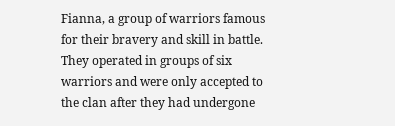Fianna, a group of warriors famous for their bravery and skill in battle. They operated in groups of six warriors and were only accepted to the clan after they had undergone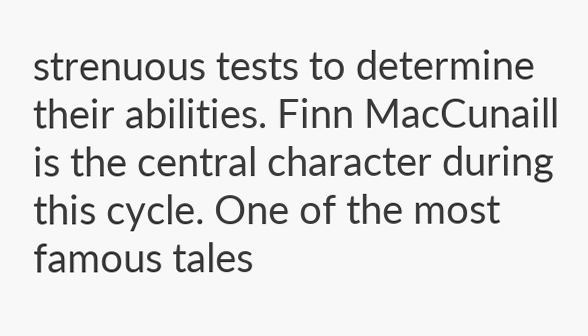strenuous tests to determine their abilities. Finn MacCunaill is the central character during this cycle. One of the most famous tales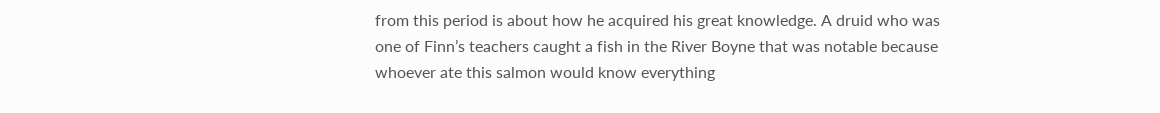from this period is about how he acquired his great knowledge. A druid who was one of Finn’s teachers caught a fish in the River Boyne that was notable because whoever ate this salmon would know everything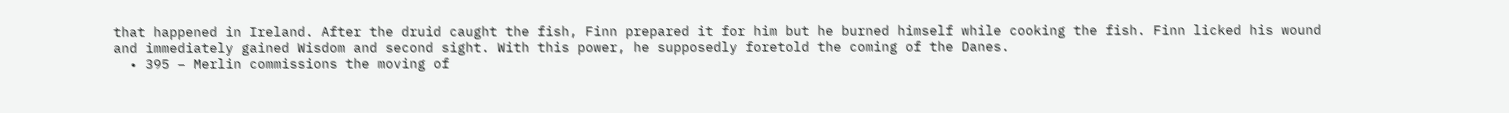that happened in Ireland. After the druid caught the fish, Finn prepared it for him but he burned himself while cooking the fish. Finn licked his wound and immediately gained Wisdom and second sight. With this power, he supposedly foretold the coming of the Danes.
  • 395 – Merlin commissions the moving of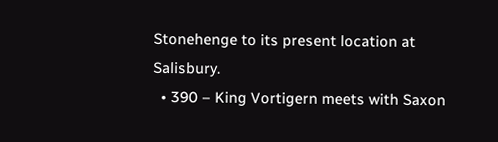Stonehenge to its present location at Salisbury.
  • 390 – King Vortigern meets with Saxon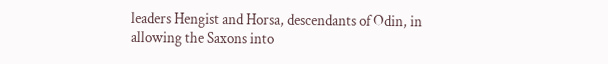leaders Hengist and Horsa, descendants of Odin, in allowing the Saxons into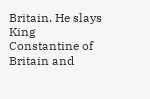Britain. He slays King Constantine of Britain and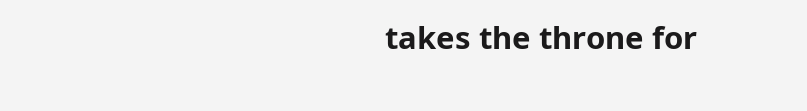takes the throne for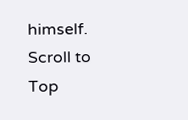himself.
Scroll to Top